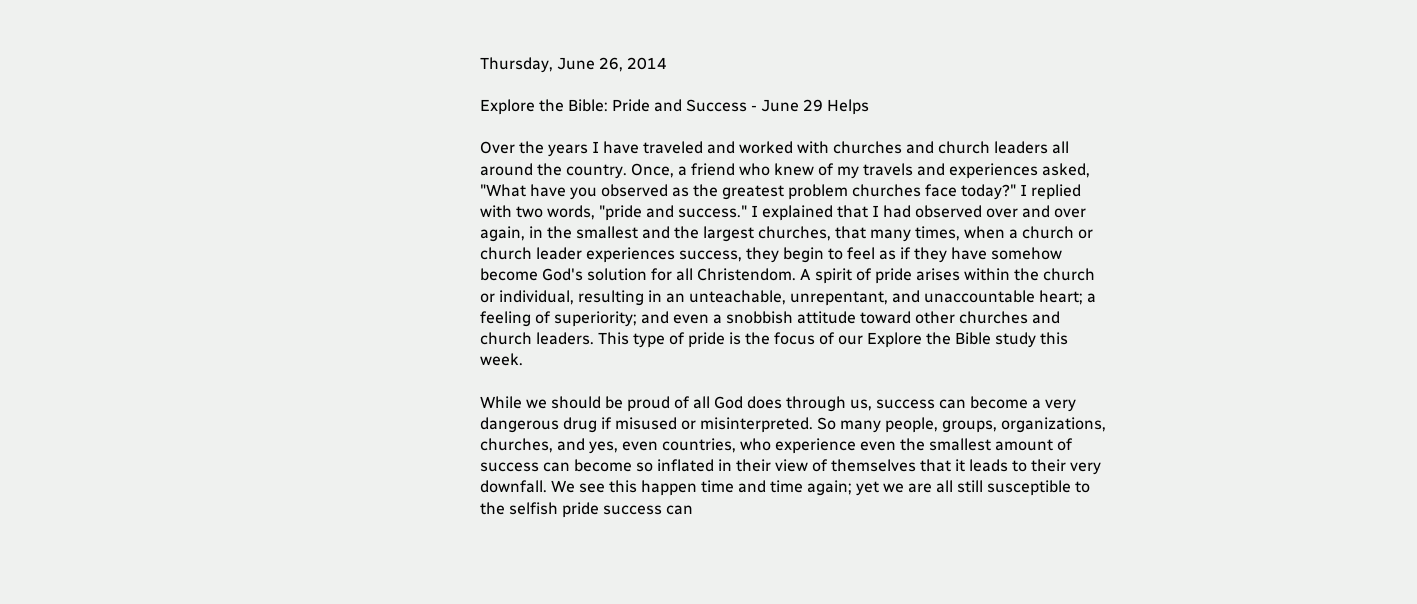Thursday, June 26, 2014

Explore the Bible: Pride and Success - June 29 Helps

Over the years I have traveled and worked with churches and church leaders all around the country. Once, a friend who knew of my travels and experiences asked, "What have you observed as the greatest problem churches face today?" I replied with two words, "pride and success." I explained that I had observed over and over again, in the smallest and the largest churches, that many times, when a church or church leader experiences success, they begin to feel as if they have somehow become God's solution for all Christendom. A spirit of pride arises within the church or individual, resulting in an unteachable, unrepentant, and unaccountable heart; a feeling of superiority; and even a snobbish attitude toward other churches and church leaders. This type of pride is the focus of our Explore the Bible study this week.

While we should be proud of all God does through us, success can become a very dangerous drug if misused or misinterpreted. So many people, groups, organizations, churches, and yes, even countries, who experience even the smallest amount of success can become so inflated in their view of themselves that it leads to their very downfall. We see this happen time and time again; yet we are all still susceptible to the selfish pride success can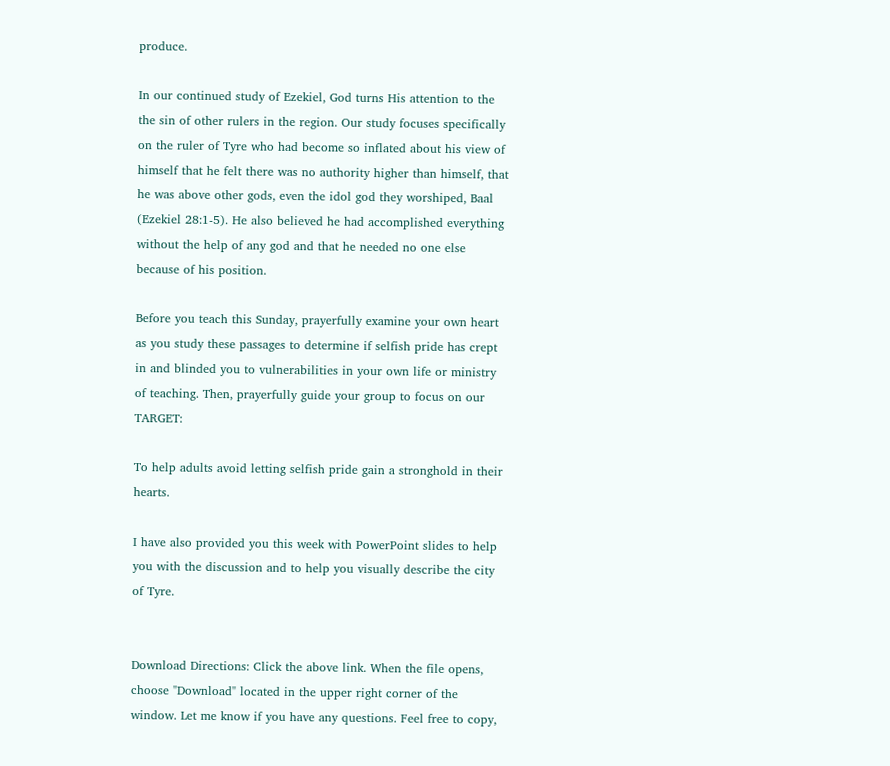produce.

In our continued study of Ezekiel, God turns His attention to the the sin of other rulers in the region. Our study focuses specifically on the ruler of Tyre who had become so inflated about his view of himself that he felt there was no authority higher than himself, that he was above other gods, even the idol god they worshiped, Baal (Ezekiel 28:1-5). He also believed he had accomplished everything without the help of any god and that he needed no one else because of his position.

Before you teach this Sunday, prayerfully examine your own heart as you study these passages to determine if selfish pride has crept in and blinded you to vulnerabilities in your own life or ministry of teaching. Then, prayerfully guide your group to focus on our TARGET:

To help adults avoid letting selfish pride gain a stronghold in their hearts.

I have also provided you this week with PowerPoint slides to help you with the discussion and to help you visually describe the city of Tyre.


Download Directions: Click the above link. When the file opens, choose "Download" located in the upper right corner of the window. Let me know if you have any questions. Feel free to copy,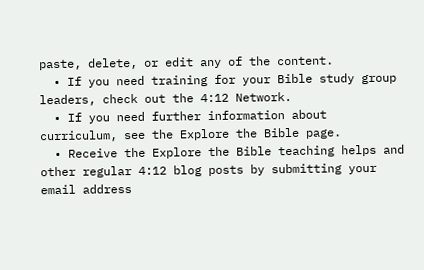paste, delete, or edit any of the content.
  • If you need training for your Bible study group leaders, check out the 4:12 Network.
  • If you need further information about curriculum, see the Explore the Bible page.
  • Receive the Explore the Bible teaching helps and other regular 4:12 blog posts by submitting your email address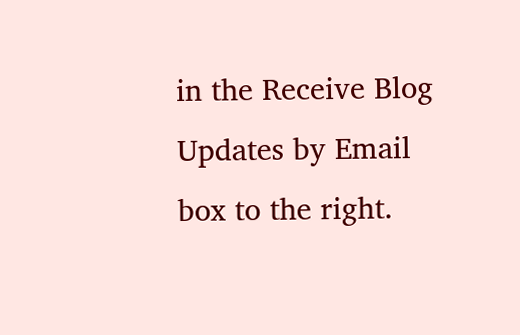in the Receive Blog Updates by Email box to the right.